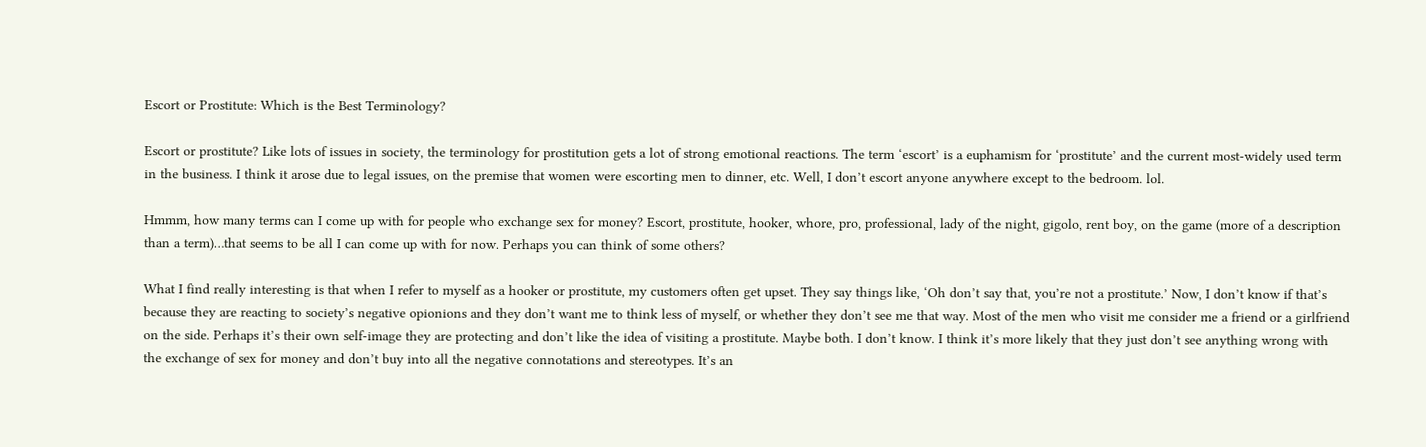Escort or Prostitute: Which is the Best Terminology?

Escort or prostitute? Like lots of issues in society, the terminology for prostitution gets a lot of strong emotional reactions. The term ‘escort’ is a euphamism for ‘prostitute’ and the current most-widely used term in the business. I think it arose due to legal issues, on the premise that women were escorting men to dinner, etc. Well, I don’t escort anyone anywhere except to the bedroom. lol.

Hmmm, how many terms can I come up with for people who exchange sex for money? Escort, prostitute, hooker, whore, pro, professional, lady of the night, gigolo, rent boy, on the game (more of a description than a term)…that seems to be all I can come up with for now. Perhaps you can think of some others?

What I find really interesting is that when I refer to myself as a hooker or prostitute, my customers often get upset. They say things like, ‘Oh don’t say that, you’re not a prostitute.’ Now, I don’t know if that’s because they are reacting to society’s negative opionions and they don’t want me to think less of myself, or whether they don’t see me that way. Most of the men who visit me consider me a friend or a girlfriend on the side. Perhaps it’s their own self-image they are protecting and don’t like the idea of visiting a prostitute. Maybe both. I don’t know. I think it’s more likely that they just don’t see anything wrong with the exchange of sex for money and don’t buy into all the negative connotations and stereotypes. It’s an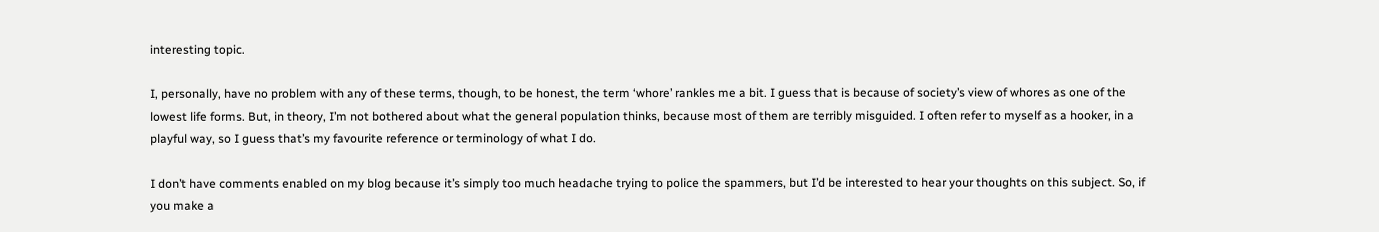interesting topic.

I, personally, have no problem with any of these terms, though, to be honest, the term ‘whore’ rankles me a bit. I guess that is because of society’s view of whores as one of the lowest life forms. But, in theory, I’m not bothered about what the general population thinks, because most of them are terribly misguided. I often refer to myself as a hooker, in a playful way, so I guess that’s my favourite reference or terminology of what I do.

I don’t have comments enabled on my blog because it’s simply too much headache trying to police the spammers, but I’d be interested to hear your thoughts on this subject. So, if you make a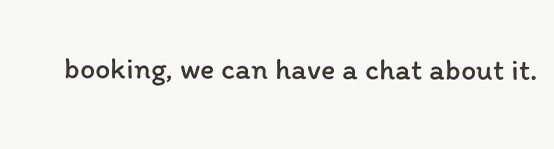booking, we can have a chat about it.